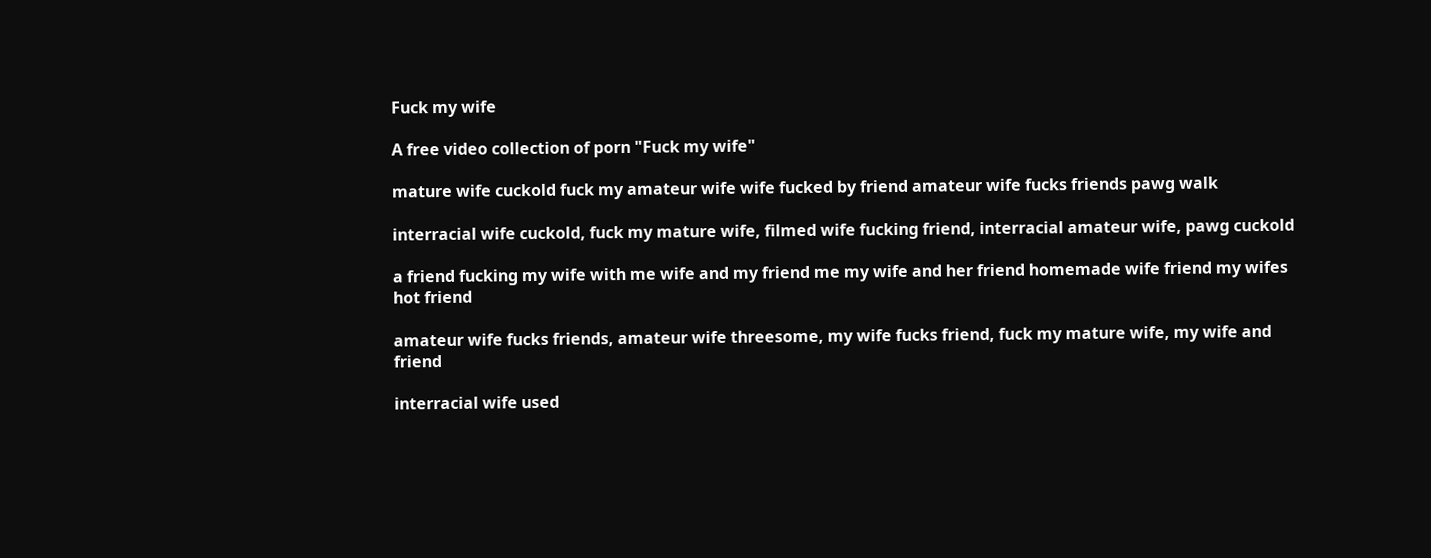Fuck my wife

A free video collection of porn "Fuck my wife"

mature wife cuckold fuck my amateur wife wife fucked by friend amateur wife fucks friends pawg walk

interracial wife cuckold, fuck my mature wife, filmed wife fucking friend, interracial amateur wife, pawg cuckold

a friend fucking my wife with me wife and my friend me my wife and her friend homemade wife friend my wifes hot friend

amateur wife fucks friends, amateur wife threesome, my wife fucks friend, fuck my mature wife, my wife and friend

interracial wife used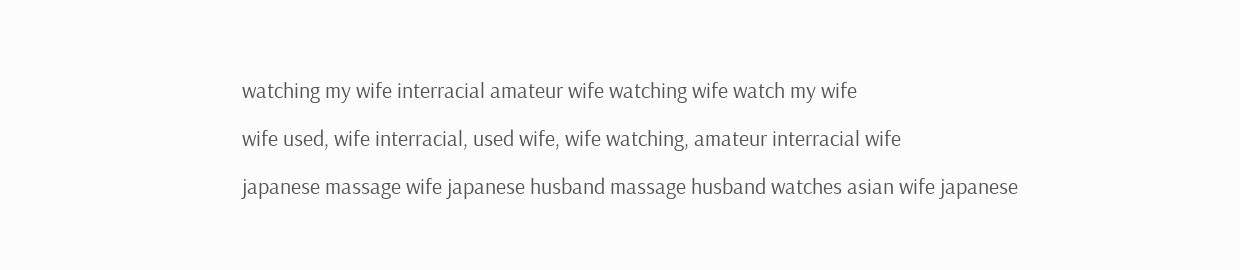watching my wife interracial amateur wife watching wife watch my wife

wife used, wife interracial, used wife, wife watching, amateur interracial wife

japanese massage wife japanese husband massage husband watches asian wife japanese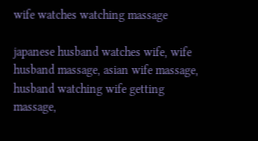wife watches watching massage

japanese husband watches wife, wife husband massage, asian wife massage, husband watching wife getting massage,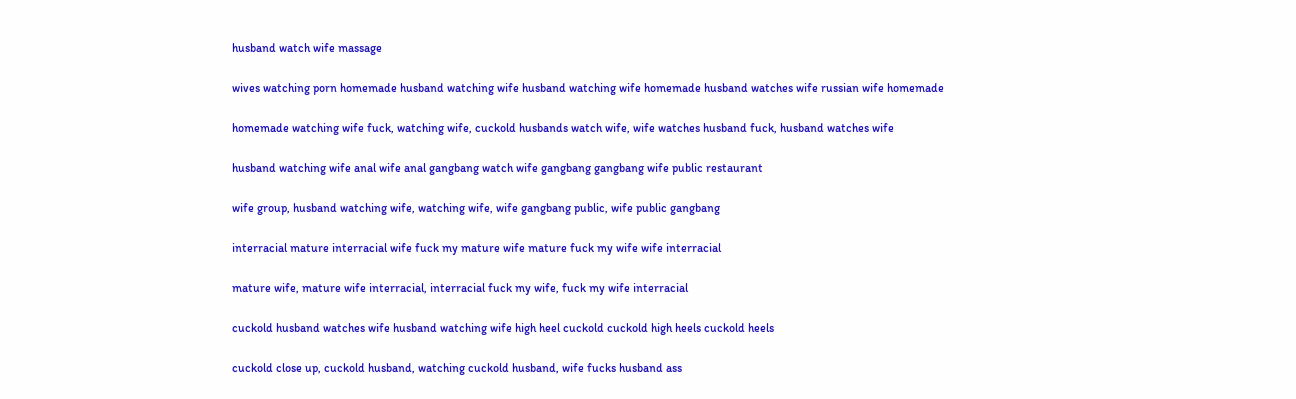husband watch wife massage

wives watching porn homemade husband watching wife husband watching wife homemade husband watches wife russian wife homemade

homemade watching wife fuck, watching wife, cuckold husbands watch wife, wife watches husband fuck, husband watches wife

husband watching wife anal wife anal gangbang watch wife gangbang gangbang wife public restaurant

wife group, husband watching wife, watching wife, wife gangbang public, wife public gangbang

interracial mature interracial wife fuck my mature wife mature fuck my wife wife interracial

mature wife, mature wife interracial, interracial fuck my wife, fuck my wife interracial

cuckold husband watches wife husband watching wife high heel cuckold cuckold high heels cuckold heels

cuckold close up, cuckold husband, watching cuckold husband, wife fucks husband ass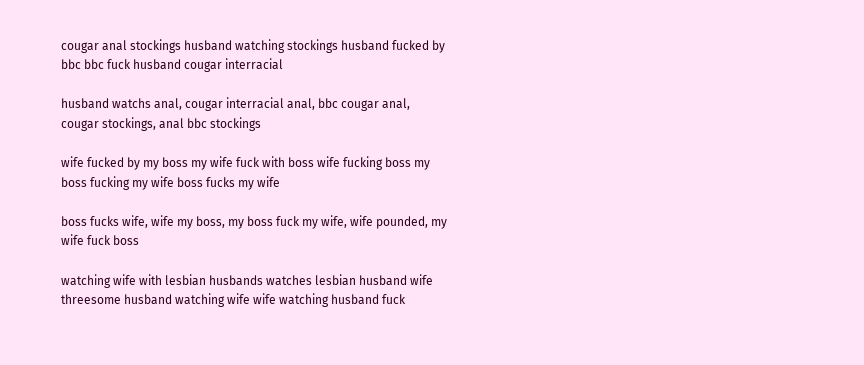cougar anal stockings husband watching stockings husband fucked by bbc bbc fuck husband cougar interracial

husband watchs anal, cougar interracial anal, bbc cougar anal, cougar stockings, anal bbc stockings

wife fucked by my boss my wife fuck with boss wife fucking boss my boss fucking my wife boss fucks my wife

boss fucks wife, wife my boss, my boss fuck my wife, wife pounded, my wife fuck boss

watching wife with lesbian husbands watches lesbian husband wife threesome husband watching wife wife watching husband fuck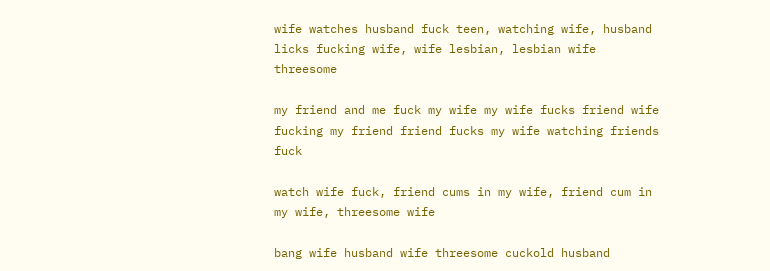wife watches husband fuck teen, watching wife, husband licks fucking wife, wife lesbian, lesbian wife threesome

my friend and me fuck my wife my wife fucks friend wife fucking my friend friend fucks my wife watching friends fuck

watch wife fuck, friend cums in my wife, friend cum in my wife, threesome wife

bang wife husband wife threesome cuckold husband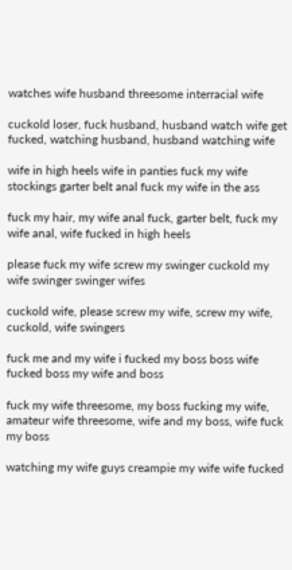watches wife husband threesome interracial wife

cuckold loser, fuck husband, husband watch wife get fucked, watching husband, husband watching wife

wife in high heels wife in panties fuck my wife stockings garter belt anal fuck my wife in the ass

fuck my hair, my wife anal fuck, garter belt, fuck my wife anal, wife fucked in high heels

please fuck my wife screw my swinger cuckold my wife swinger swinger wifes

cuckold wife, please screw my wife, screw my wife, cuckold, wife swingers

fuck me and my wife i fucked my boss boss wife fucked boss my wife and boss

fuck my wife threesome, my boss fucking my wife, amateur wife threesome, wife and my boss, wife fuck my boss

watching my wife guys creampie my wife wife fucked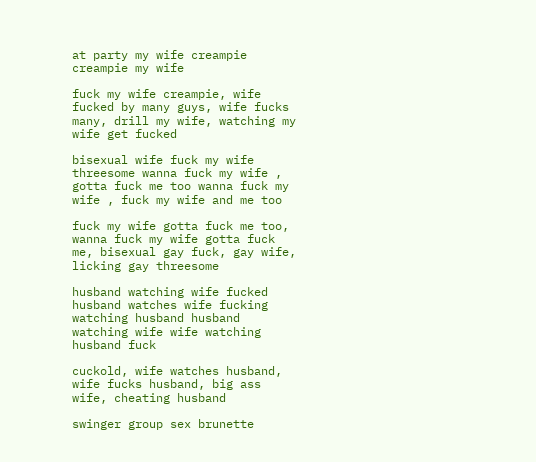at party my wife creampie creampie my wife

fuck my wife creampie, wife fucked by many guys, wife fucks many, drill my wife, watching my wife get fucked

bisexual wife fuck my wife threesome wanna fuck my wife , gotta fuck me too wanna fuck my wife , fuck my wife and me too

fuck my wife gotta fuck me too, wanna fuck my wife gotta fuck me, bisexual gay fuck, gay wife, licking gay threesome

husband watching wife fucked husband watches wife fucking watching husband husband watching wife wife watching husband fuck

cuckold, wife watches husband, wife fucks husband, big ass wife, cheating husband

swinger group sex brunette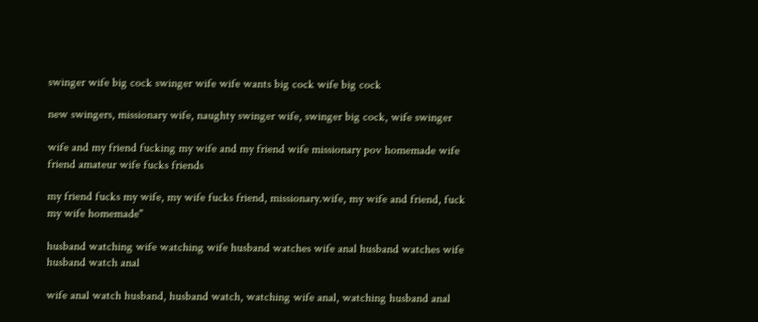swinger wife big cock swinger wife wife wants big cock wife big cock

new swingers, missionary wife, naughty swinger wife, swinger big cock, wife swinger

wife and my friend fucking my wife and my friend wife missionary pov homemade wife friend amateur wife fucks friends

my friend fucks my wife, my wife fucks friend, missionary.wife, my wife and friend, fuck my wife homemade"

husband watching wife watching wife husband watches wife anal husband watches wife husband watch anal

wife anal watch husband, husband watch, watching wife anal, watching husband anal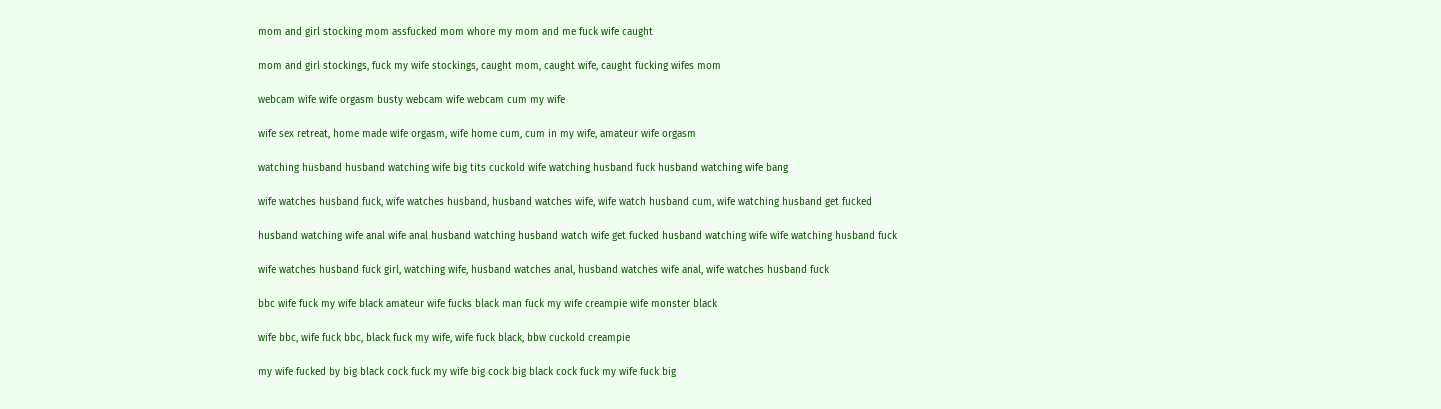mom and girl stocking mom assfucked mom whore my mom and me fuck wife caught

mom and girl stockings, fuck my wife stockings, caught mom, caught wife, caught fucking wifes mom

webcam wife wife orgasm busty webcam wife webcam cum my wife

wife sex retreat, home made wife orgasm, wife home cum, cum in my wife, amateur wife orgasm

watching husband husband watching wife big tits cuckold wife watching husband fuck husband watching wife bang

wife watches husband fuck, wife watches husband, husband watches wife, wife watch husband cum, wife watching husband get fucked

husband watching wife anal wife anal husband watching husband watch wife get fucked husband watching wife wife watching husband fuck

wife watches husband fuck girl, watching wife, husband watches anal, husband watches wife anal, wife watches husband fuck

bbc wife fuck my wife black amateur wife fucks black man fuck my wife creampie wife monster black

wife bbc, wife fuck bbc, black fuck my wife, wife fuck black, bbw cuckold creampie

my wife fucked by big black cock fuck my wife big cock big black cock fuck my wife fuck big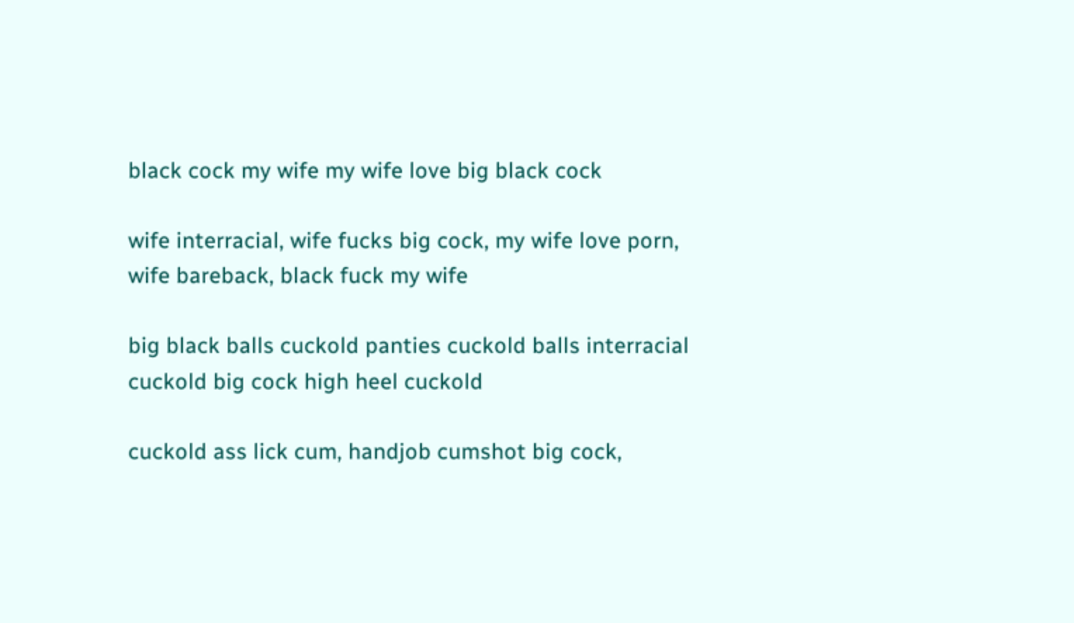black cock my wife my wife love big black cock

wife interracial, wife fucks big cock, my wife love porn, wife bareback, black fuck my wife

big black balls cuckold panties cuckold balls interracial cuckold big cock high heel cuckold

cuckold ass lick cum, handjob cumshot big cock,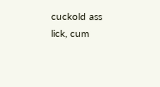cuckold ass lick, cum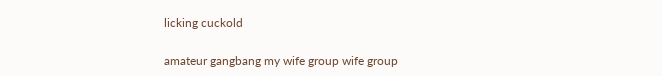licking cuckold

amateur gangbang my wife group wife group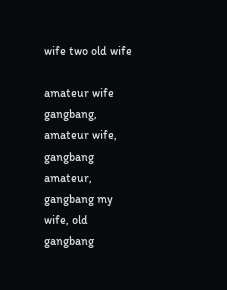wife two old wife

amateur wife gangbang, amateur wife, gangbang amateur, gangbang my wife, old gangbang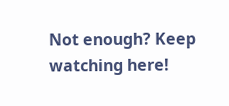Not enough? Keep watching here!